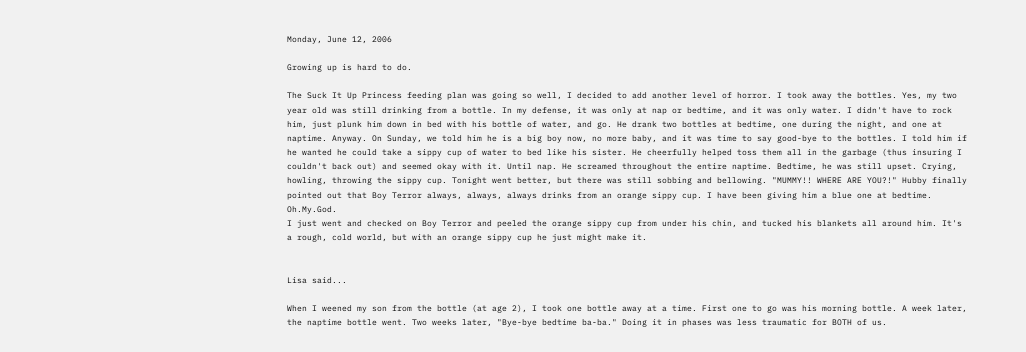Monday, June 12, 2006

Growing up is hard to do.

The Suck It Up Princess feeding plan was going so well, I decided to add another level of horror. I took away the bottles. Yes, my two year old was still drinking from a bottle. In my defense, it was only at nap or bedtime, and it was only water. I didn't have to rock him, just plunk him down in bed with his bottle of water, and go. He drank two bottles at bedtime, one during the night, and one at naptime. Anyway. On Sunday, we told him he is a big boy now, no more baby, and it was time to say good-bye to the bottles. I told him if he wanted he could take a sippy cup of water to bed like his sister. He cheerfully helped toss them all in the garbage (thus insuring I couldn't back out) and seemed okay with it. Until nap. He screamed throughout the entire naptime. Bedtime, he was still upset. Crying, howling, throwing the sippy cup. Tonight went better, but there was still sobbing and bellowing. "MUMMY!! WHERE ARE YOU?!" Hubby finally pointed out that Boy Terror always, always, always drinks from an orange sippy cup. I have been giving him a blue one at bedtime. Oh.My.God.
I just went and checked on Boy Terror and peeled the orange sippy cup from under his chin, and tucked his blankets all around him. It's a rough, cold world, but with an orange sippy cup he just might make it.


Lisa said...

When I weened my son from the bottle (at age 2), I took one bottle away at a time. First one to go was his morning bottle. A week later, the naptime bottle went. Two weeks later, "Bye-bye bedtime ba-ba." Doing it in phases was less traumatic for BOTH of us.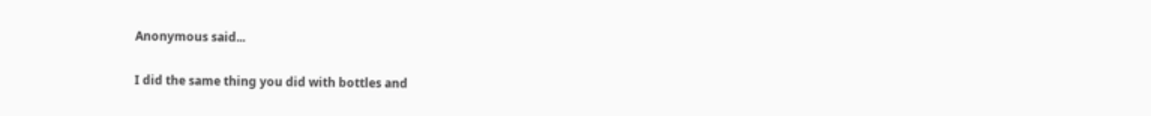Anonymous said...

I did the same thing you did with bottles and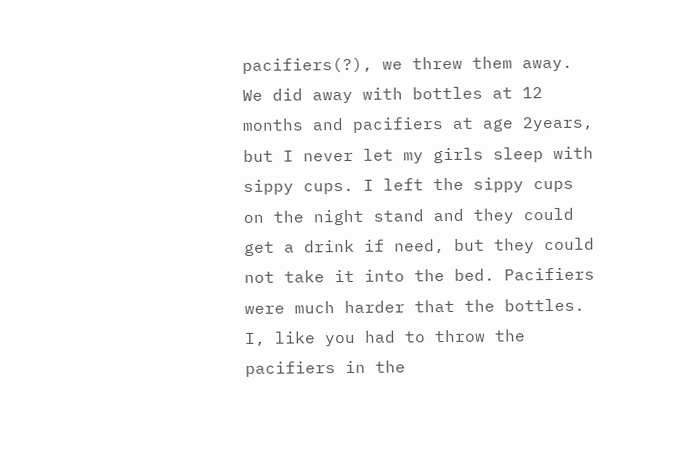pacifiers(?), we threw them away. We did away with bottles at 12 months and pacifiers at age 2years, but I never let my girls sleep with sippy cups. I left the sippy cups on the night stand and they could get a drink if need, but they could not take it into the bed. Pacifiers were much harder that the bottles. I, like you had to throw the pacifiers in the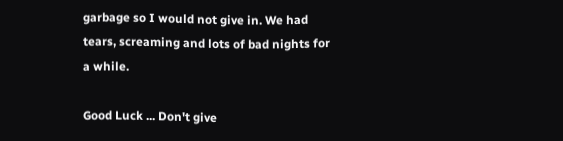garbage so I would not give in. We had tears, screaming and lots of bad nights for a while.

Good Luck ... Don't give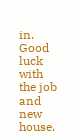in. Good luck with the job and new house.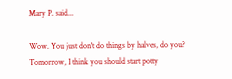Mary P. said...

Wow. You just don't do things by halves, do you? Tomorrow, I think you should start potty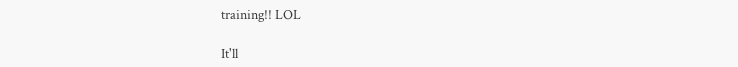training!! LOL

It'll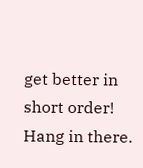get better in short order! Hang in there.